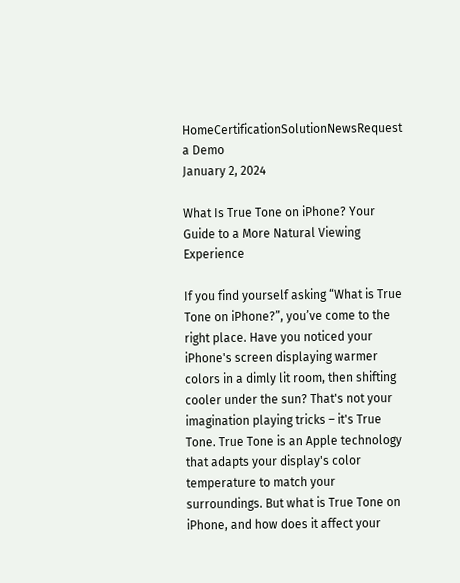HomeCertificationSolutionNewsRequest a Demo
January 2, 2024

What Is True Tone on iPhone? Your Guide to a More Natural Viewing Experience

If you find yourself asking “What is True Tone on iPhone?”, you’ve come to the right place. Have you noticed your iPhone's screen displaying warmer colors in a dimly lit room, then shifting cooler under the sun? That's not your imagination playing tricks – it's True Tone. True Tone is an Apple technology that adapts your display's color temperature to match your surroundings. But what is True Tone on iPhone, and how does it affect your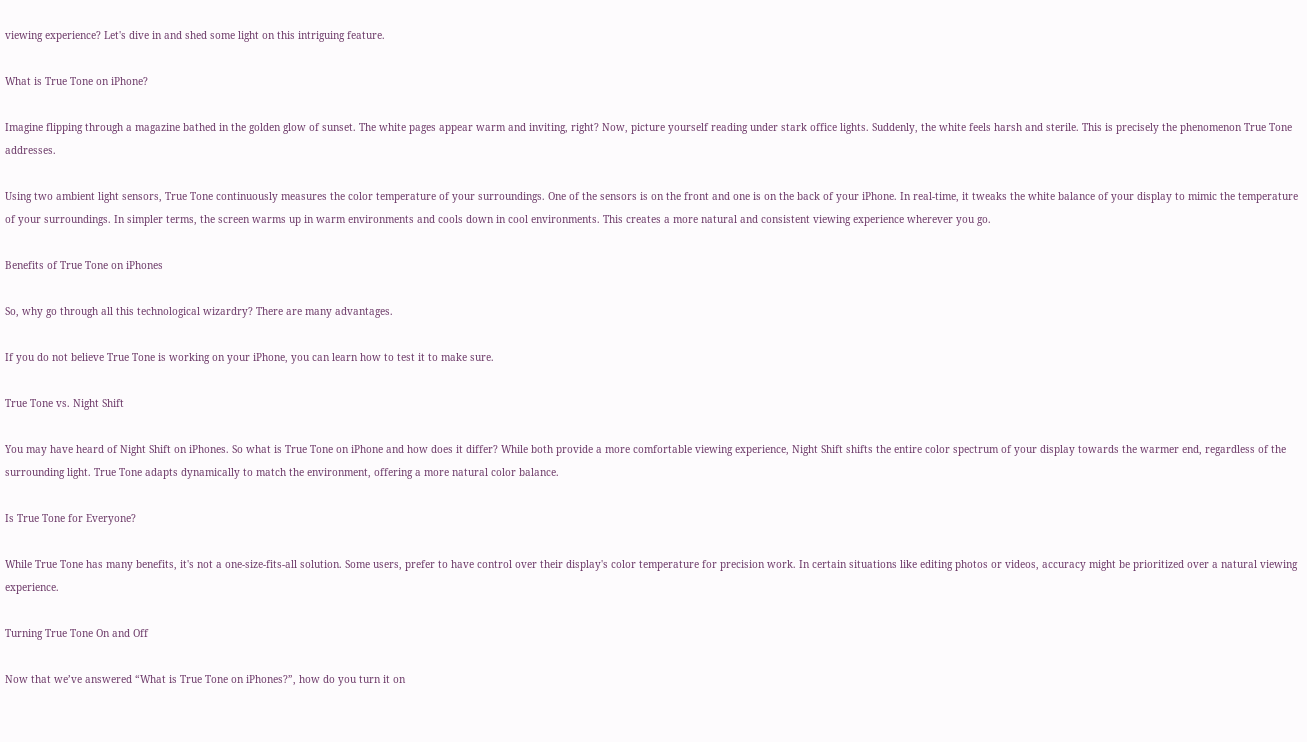viewing experience? Let's dive in and shed some light on this intriguing feature.

What is True Tone on iPhone?

Imagine flipping through a magazine bathed in the golden glow of sunset. The white pages appear warm and inviting, right? Now, picture yourself reading under stark office lights. Suddenly, the white feels harsh and sterile. This is precisely the phenomenon True Tone addresses.

Using two ambient light sensors, True Tone continuously measures the color temperature of your surroundings. One of the sensors is on the front and one is on the back of your iPhone. In real-time, it tweaks the white balance of your display to mimic the temperature of your surroundings. In simpler terms, the screen warms up in warm environments and cools down in cool environments. This creates a more natural and consistent viewing experience wherever you go.

Benefits of True Tone on iPhones

So, why go through all this technological wizardry? There are many advantages.

If you do not believe True Tone is working on your iPhone, you can learn how to test it to make sure.

True Tone vs. Night Shift

You may have heard of Night Shift on iPhones. So what is True Tone on iPhone and how does it differ? While both provide a more comfortable viewing experience, Night Shift shifts the entire color spectrum of your display towards the warmer end, regardless of the surrounding light. True Tone adapts dynamically to match the environment, offering a more natural color balance.

Is True Tone for Everyone?

While True Tone has many benefits, it's not a one-size-fits-all solution. Some users, prefer to have control over their display's color temperature for precision work. In certain situations like editing photos or videos, accuracy might be prioritized over a natural viewing experience.

Turning True Tone On and Off

Now that we’ve answered “What is True Tone on iPhones?”, how do you turn it on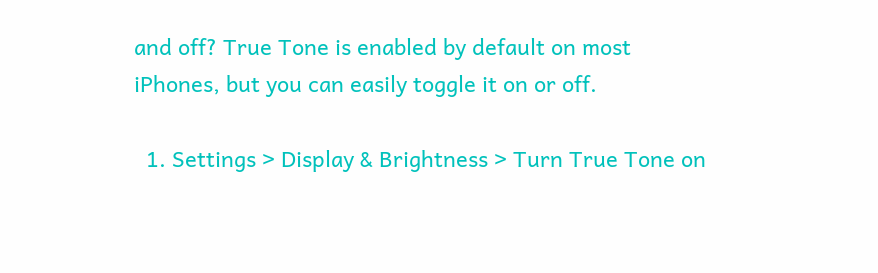and off? True Tone is enabled by default on most iPhones, but you can easily toggle it on or off.

  1. Settings > Display & Brightness > Turn True Tone on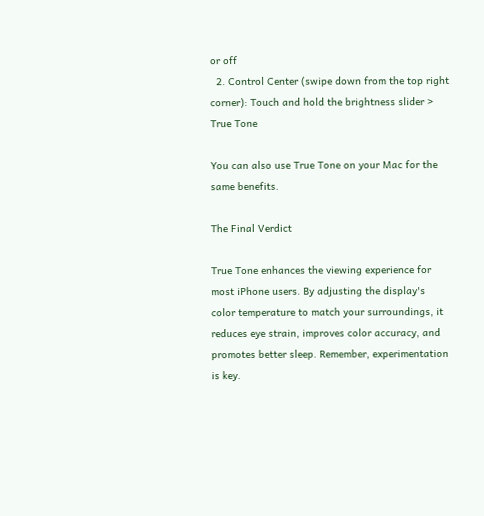or off
  2. Control Center (swipe down from the top right corner): Touch and hold the brightness slider > True Tone

You can also use True Tone on your Mac for the same benefits.

The Final Verdict

True Tone enhances the viewing experience for most iPhone users. By adjusting the display's color temperature to match your surroundings, it reduces eye strain, improves color accuracy, and promotes better sleep. Remember, experimentation is key.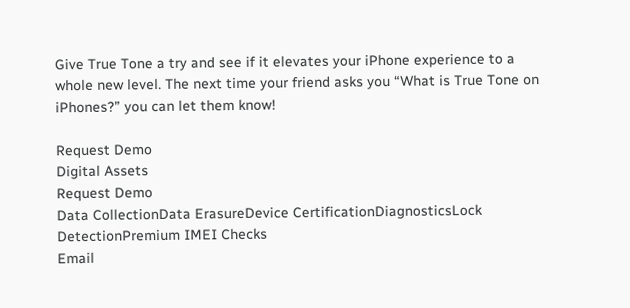Give True Tone a try and see if it elevates your iPhone experience to a whole new level. The next time your friend asks you “What is True Tone on iPhones?” you can let them know!

Request Demo
Digital Assets
Request Demo
Data CollectionData ErasureDevice CertificationDiagnosticsLock DetectionPremium IMEI Checks
Email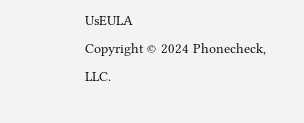UsEULA
Copyright © 2024 Phonecheck, LLC.